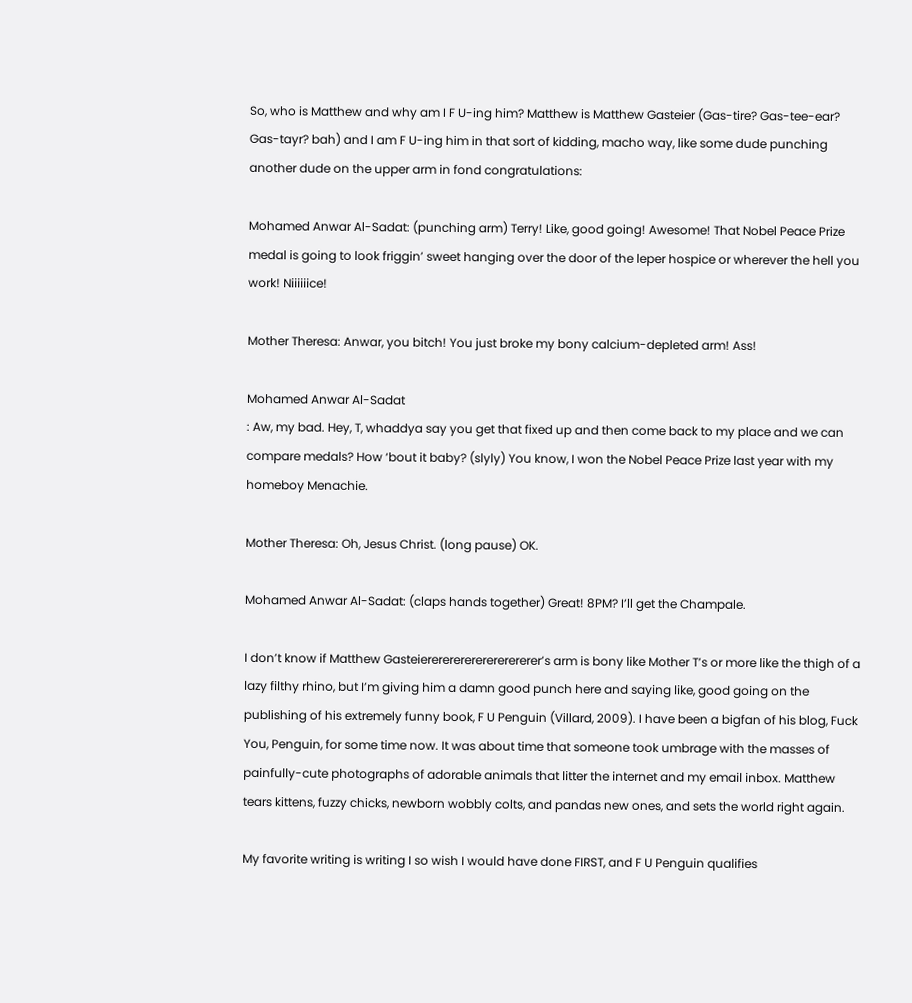So, who is Matthew and why am I F U-ing him? Matthew is Matthew Gasteier (Gas-tire? Gas-tee-ear? Gas-tayr? bah) and I am F U-ing him in that sort of kidding, macho way, like some dude punching another dude on the upper arm in fond congratulations:

Mohamed Anwar Al-Sadat: (punching arm) Terry! Like, good going! Awesome! That Nobel Peace Prize medal is going to look friggin’ sweet hanging over the door of the leper hospice or wherever the hell you work! Niiiiiice!

Mother Theresa: Anwar, you bitch! You just broke my bony calcium-depleted arm! Ass!

Mohamed Anwar Al-Sadat
: Aw, my bad. Hey, T, whaddya say you get that fixed up and then come back to my place and we can compare medals? How ‘bout it baby? (slyly) You know, I won the Nobel Peace Prize last year with my homeboy Menachie.

Mother Theresa: Oh, Jesus Christ. (long pause) OK.

Mohamed Anwar Al-Sadat: (claps hands together) Great! 8PM? I’ll get the Champale.

I don’t know if Matthew Gasteiererererererererererer’s arm is bony like Mother T’s or more like the thigh of a lazy filthy rhino, but I’m giving him a damn good punch here and saying like, good going on the publishing of his extremely funny book, F U Penguin (Villard, 2009). I have been a bigfan of his blog, Fuck You, Penguin, for some time now. It was about time that someone took umbrage with the masses of painfully-cute photographs of adorable animals that litter the internet and my email inbox. Matthew tears kittens, fuzzy chicks, newborn wobbly colts, and pandas new ones, and sets the world right again.

My favorite writing is writing I so wish I would have done FIRST, and F U Penguin qualifies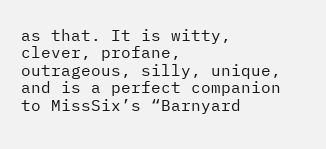as that. It is witty, clever, profane, outrageous, silly, unique, and is a perfect companion to MissSix’s “Barnyard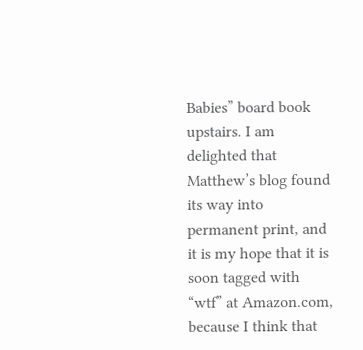Babies” board book upstairs. I am delighted that Matthew’s blog found its way into permanent print, and it is my hope that it is soon tagged with “wtf” at Amazon.com, because I think that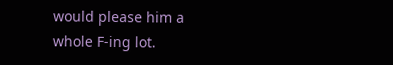would please him a whole F-ing lot.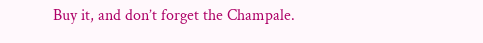Buy it, and don’t forget the Champale.